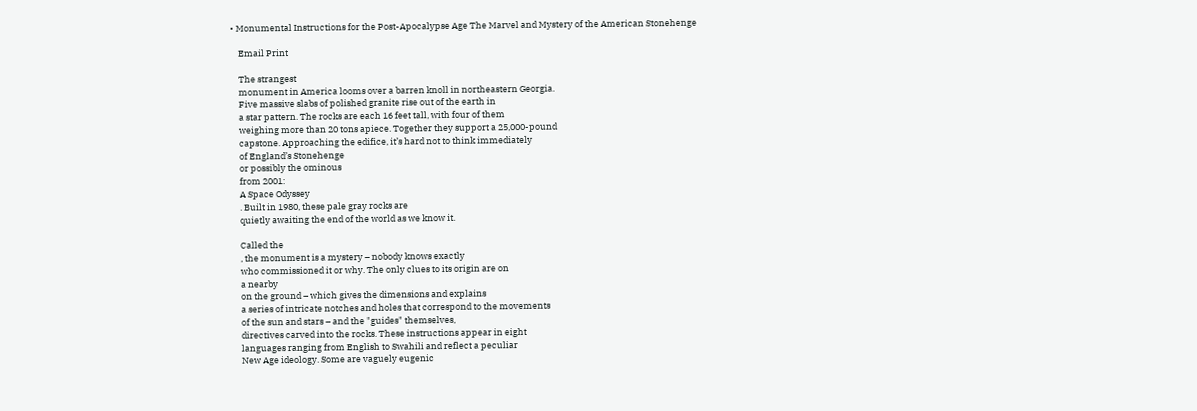• Monumental Instructions for the Post-Apocalypse Age The Marvel and Mystery of the American Stonehenge

    Email Print

    The strangest
    monument in America looms over a barren knoll in northeastern Georgia.
    Five massive slabs of polished granite rise out of the earth in
    a star pattern. The rocks are each 16 feet tall, with four of them
    weighing more than 20 tons apiece. Together they support a 25,000-pound
    capstone. Approaching the edifice, it’s hard not to think immediately
    of England’s Stonehenge
    or possibly the ominous
    from 2001:
    A Space Odyssey
    . Built in 1980, these pale gray rocks are
    quietly awaiting the end of the world as we know it.

    Called the
    , the monument is a mystery – nobody knows exactly
    who commissioned it or why. The only clues to its origin are on
    a nearby
    on the ground – which gives the dimensions and explains
    a series of intricate notches and holes that correspond to the movements
    of the sun and stars – and the "guides" themselves,
    directives carved into the rocks. These instructions appear in eight
    languages ranging from English to Swahili and reflect a peculiar
    New Age ideology. Some are vaguely eugenic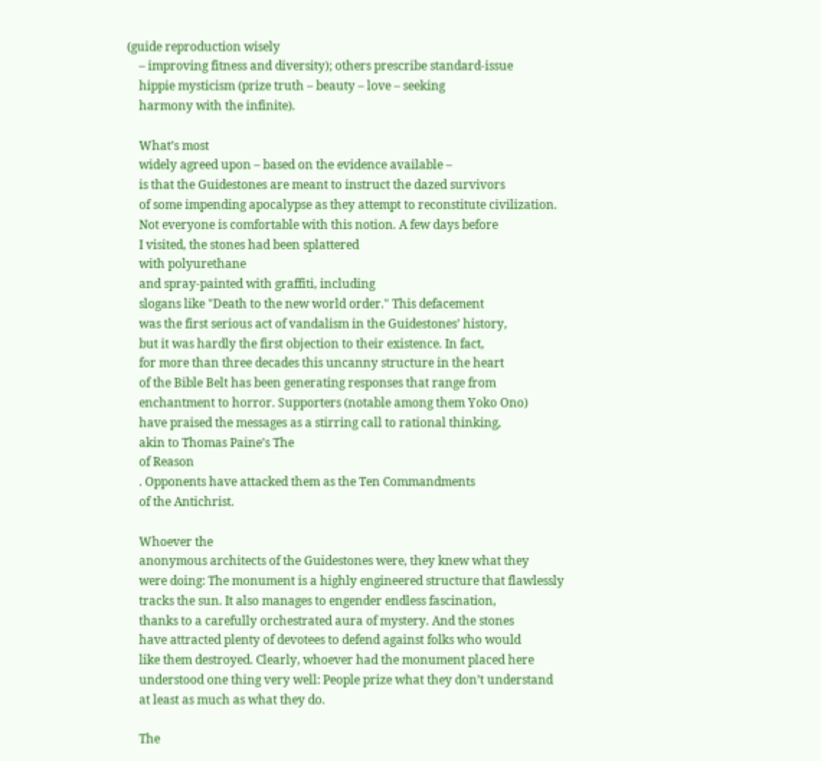(guide reproduction wisely
    – improving fitness and diversity); others prescribe standard-issue
    hippie mysticism (prize truth – beauty – love – seeking
    harmony with the infinite).

    What’s most
    widely agreed upon – based on the evidence available –
    is that the Guidestones are meant to instruct the dazed survivors
    of some impending apocalypse as they attempt to reconstitute civilization.
    Not everyone is comfortable with this notion. A few days before
    I visited, the stones had been splattered
    with polyurethane
    and spray-painted with graffiti, including
    slogans like "Death to the new world order." This defacement
    was the first serious act of vandalism in the Guidestones’ history,
    but it was hardly the first objection to their existence. In fact,
    for more than three decades this uncanny structure in the heart
    of the Bible Belt has been generating responses that range from
    enchantment to horror. Supporters (notable among them Yoko Ono)
    have praised the messages as a stirring call to rational thinking,
    akin to Thomas Paine’s The
    of Reason
    . Opponents have attacked them as the Ten Commandments
    of the Antichrist.

    Whoever the
    anonymous architects of the Guidestones were, they knew what they
    were doing: The monument is a highly engineered structure that flawlessly
    tracks the sun. It also manages to engender endless fascination,
    thanks to a carefully orchestrated aura of mystery. And the stones
    have attracted plenty of devotees to defend against folks who would
    like them destroyed. Clearly, whoever had the monument placed here
    understood one thing very well: People prize what they don’t understand
    at least as much as what they do.

    The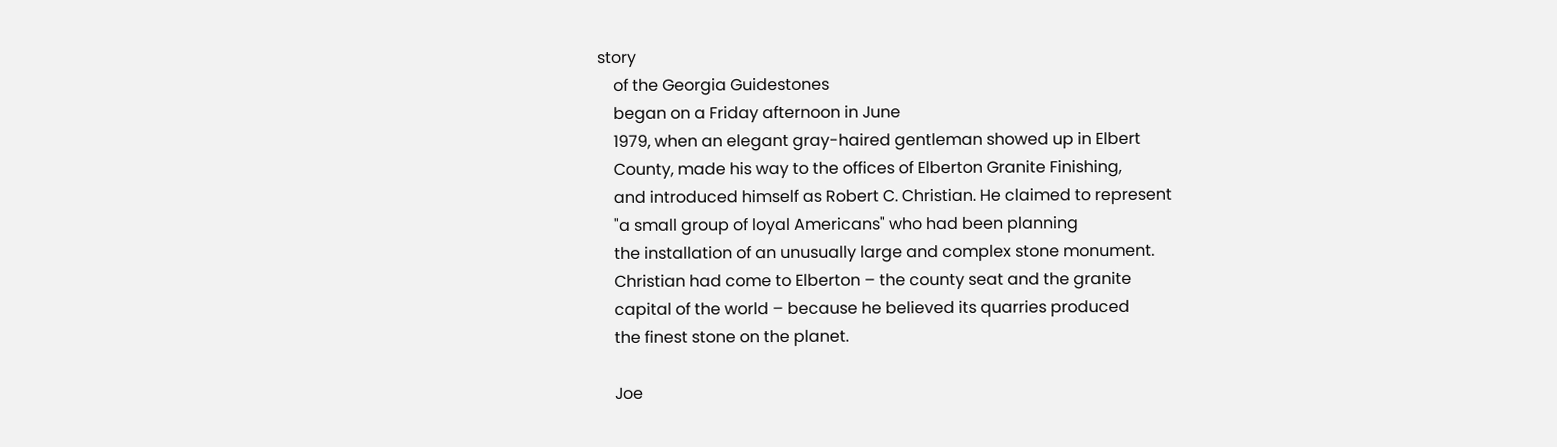story
    of the Georgia Guidestones
    began on a Friday afternoon in June
    1979, when an elegant gray-haired gentleman showed up in Elbert
    County, made his way to the offices of Elberton Granite Finishing,
    and introduced himself as Robert C. Christian. He claimed to represent
    "a small group of loyal Americans" who had been planning
    the installation of an unusually large and complex stone monument.
    Christian had come to Elberton – the county seat and the granite
    capital of the world – because he believed its quarries produced
    the finest stone on the planet.

    Joe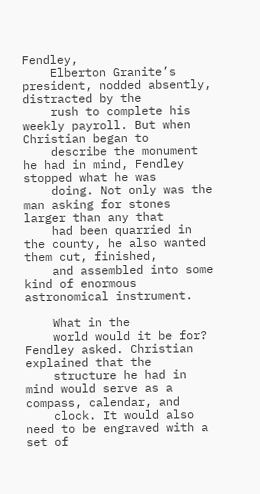Fendley,
    Elberton Granite’s president, nodded absently, distracted by the
    rush to complete his weekly payroll. But when Christian began to
    describe the monument he had in mind, Fendley stopped what he was
    doing. Not only was the man asking for stones larger than any that
    had been quarried in the county, he also wanted them cut, finished,
    and assembled into some kind of enormous astronomical instrument.

    What in the
    world would it be for? Fendley asked. Christian explained that the
    structure he had in mind would serve as a compass, calendar, and
    clock. It would also need to be engraved with a set of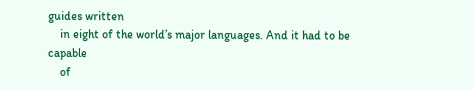guides written
    in eight of the world’s major languages. And it had to be capable
    of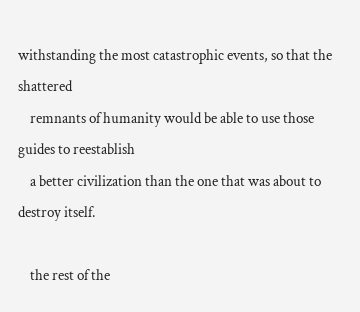withstanding the most catastrophic events, so that the shattered
    remnants of humanity would be able to use those guides to reestablish
    a better civilization than the one that was about to destroy itself.

    the rest of the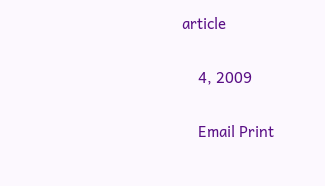article

    4, 2009

    Email Print